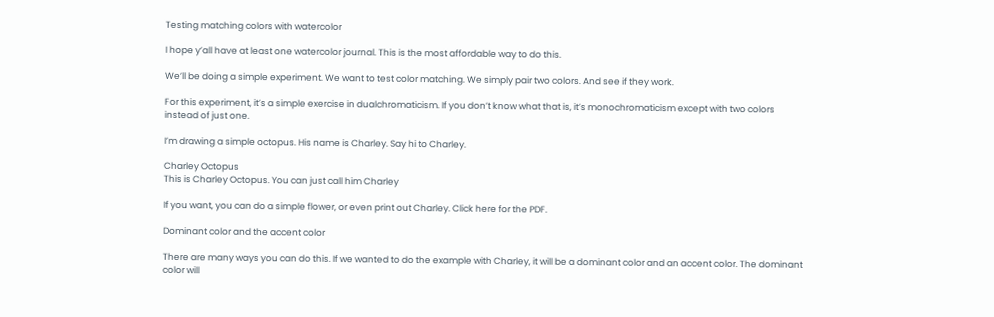Testing matching colors with watercolor

I hope y’all have at least one watercolor journal. This is the most affordable way to do this.

We’ll be doing a simple experiment. We want to test color matching. We simply pair two colors. And see if they work.

For this experiment, it’s a simple exercise in dualchromaticism. If you don’t know what that is, it’s monochromaticism except with two colors instead of just one.

I’m drawing a simple octopus. His name is Charley. Say hi to Charley.

Charley Octopus
This is Charley Octopus. You can just call him Charley

If you want, you can do a simple flower, or even print out Charley. Click here for the PDF.

Dominant color and the accent color

There are many ways you can do this. If we wanted to do the example with Charley, it will be a dominant color and an accent color. The dominant color will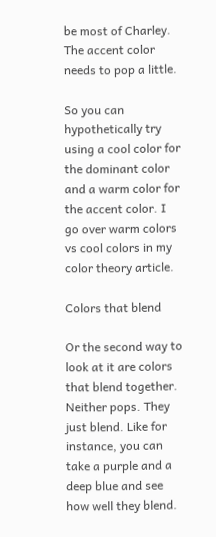be most of Charley. The accent color needs to pop a little.

So you can hypothetically try using a cool color for the dominant color and a warm color for the accent color. I go over warm colors vs cool colors in my color theory article.

Colors that blend

Or the second way to look at it are colors that blend together. Neither pops. They just blend. Like for instance, you can take a purple and a deep blue and see how well they blend.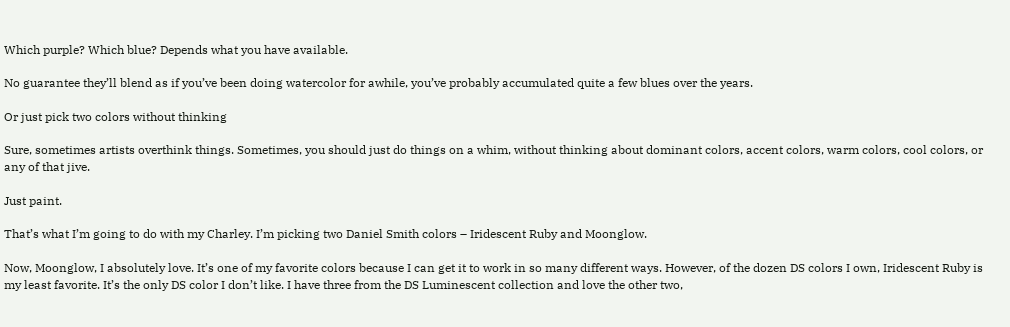Which purple? Which blue? Depends what you have available.

No guarantee they’ll blend as if you’ve been doing watercolor for awhile, you’ve probably accumulated quite a few blues over the years.

Or just pick two colors without thinking

Sure, sometimes artists overthink things. Sometimes, you should just do things on a whim, without thinking about dominant colors, accent colors, warm colors, cool colors, or any of that jive.

Just paint.

That’s what I’m going to do with my Charley. I’m picking two Daniel Smith colors – Iridescent Ruby and Moonglow.

Now, Moonglow, I absolutely love. It’s one of my favorite colors because I can get it to work in so many different ways. However, of the dozen DS colors I own, Iridescent Ruby is my least favorite. It’s the only DS color I don’t like. I have three from the DS Luminescent collection and love the other two,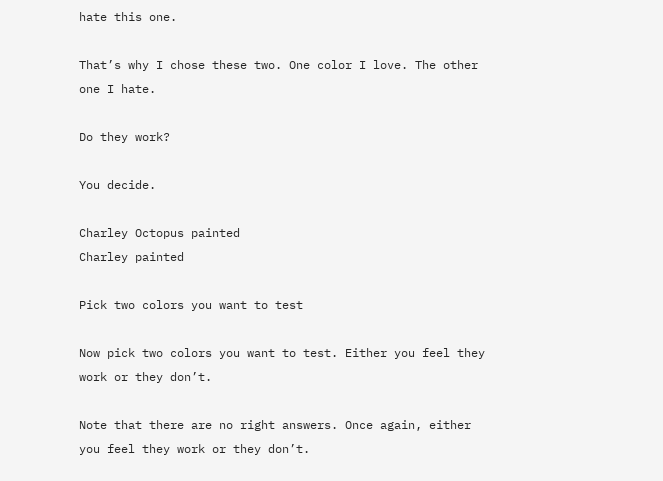hate this one.

That’s why I chose these two. One color I love. The other one I hate.

Do they work?

You decide.

Charley Octopus painted
Charley painted

Pick two colors you want to test

Now pick two colors you want to test. Either you feel they work or they don’t.

Note that there are no right answers. Once again, either you feel they work or they don’t.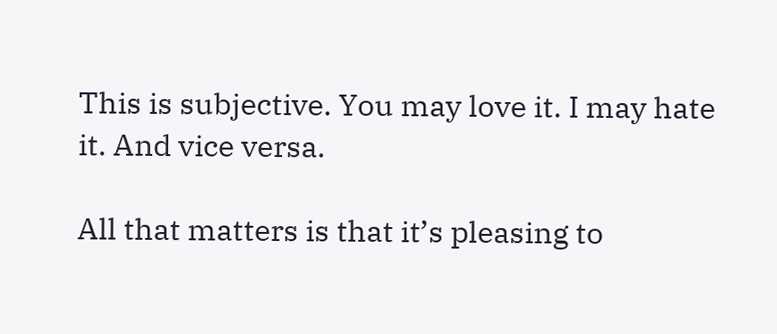This is subjective. You may love it. I may hate it. And vice versa.

All that matters is that it’s pleasing to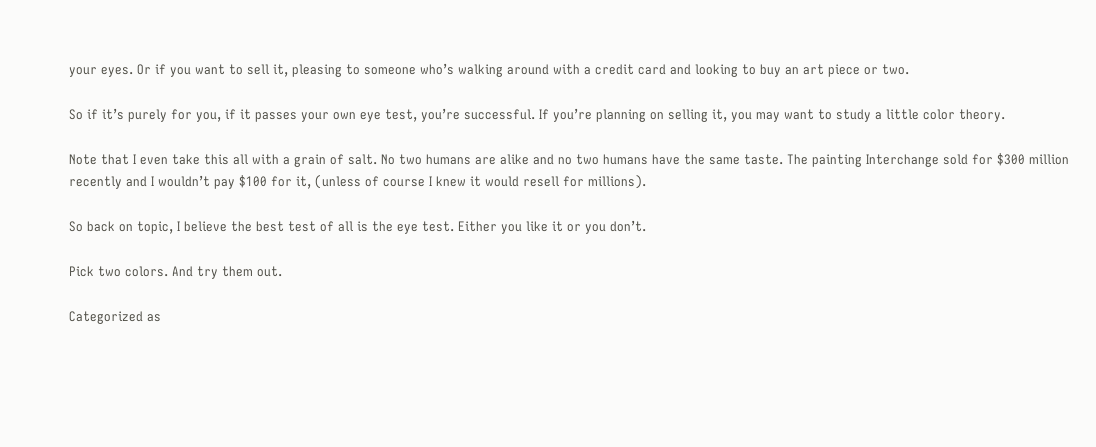your eyes. Or if you want to sell it, pleasing to someone who’s walking around with a credit card and looking to buy an art piece or two.

So if it’s purely for you, if it passes your own eye test, you’re successful. If you’re planning on selling it, you may want to study a little color theory.

Note that I even take this all with a grain of salt. No two humans are alike and no two humans have the same taste. The painting Interchange sold for $300 million recently and I wouldn’t pay $100 for it, (unless of course I knew it would resell for millions).

So back on topic, I believe the best test of all is the eye test. Either you like it or you don’t.

Pick two colors. And try them out.

Categorized as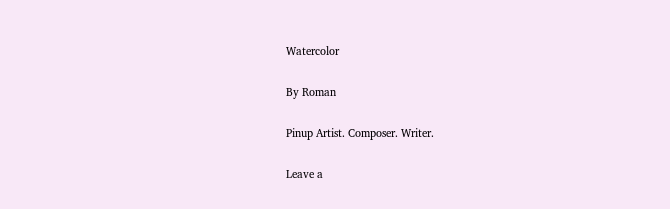Watercolor

By Roman

Pinup Artist. Composer. Writer.

Leave a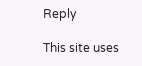Reply

This site uses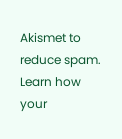Akismet to reduce spam. Learn how your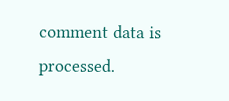comment data is processed.